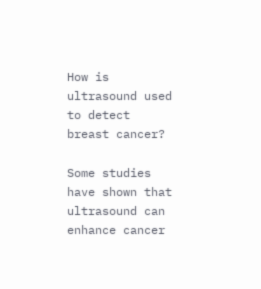How is ultrasound used to detect breast cancer?

Some studies have shown that ultrasound can enhance cancer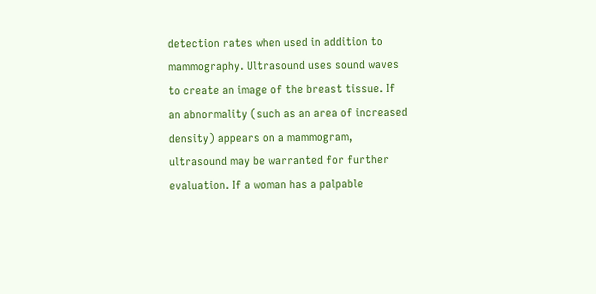detection rates when used in addition to mammography. Ultrasound uses sound waves to create an image of the breast tissue. If an abnormality (such as an area of increased density) appears on a mammogram, ultrasound may be warranted for further evaluation. If a woman has a palpable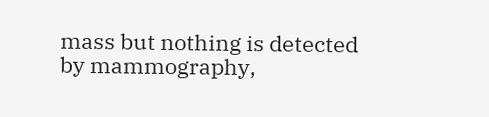mass but nothing is detected by mammography,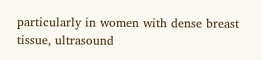particularly in women with dense breast tissue, ultrasound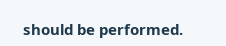should be performed.